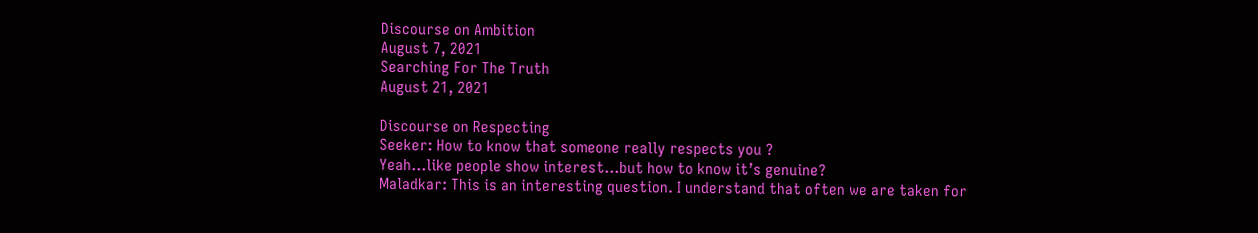Discourse on Ambition
August 7, 2021
Searching For The Truth
August 21, 2021

Discourse on Respecting
Seeker: How to know that someone really respects you ?
Yeah…like people show interest…but how to know it’s genuine?
Maladkar: This is an interesting question. I understand that often we are taken for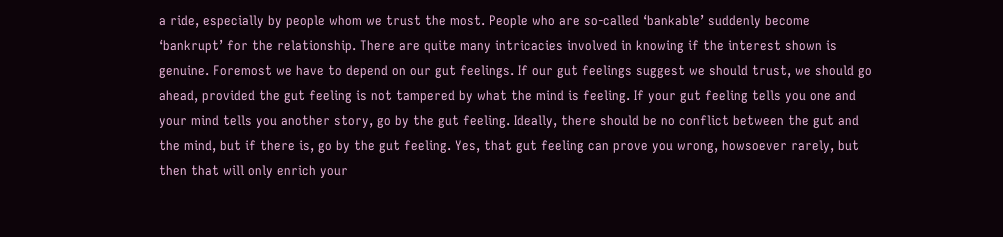a ride, especially by people whom we trust the most. People who are so-called ‘bankable’ suddenly become ‘bankrupt’ for the relationship. There are quite many intricacies involved in knowing if the interest shown is genuine. Foremost we have to depend on our gut feelings. If our gut feelings suggest we should trust, we should go ahead, provided the gut feeling is not tampered by what the mind is feeling. If your gut feeling tells you one and your mind tells you another story, go by the gut feeling. Ideally, there should be no conflict between the gut and the mind, but if there is, go by the gut feeling. Yes, that gut feeling can prove you wrong, howsoever rarely, but then that will only enrich your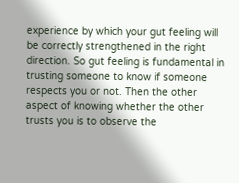experience by which your gut feeling will be correctly strengthened in the right direction. So gut feeling is fundamental in trusting someone to know if someone respects you or not. Then the other aspect of knowing whether the other trusts you is to observe the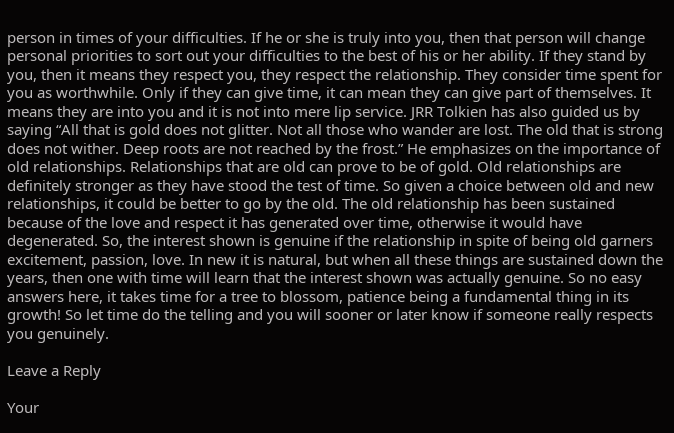person in times of your difficulties. If he or she is truly into you, then that person will change personal priorities to sort out your difficulties to the best of his or her ability. If they stand by you, then it means they respect you, they respect the relationship. They consider time spent for you as worthwhile. Only if they can give time, it can mean they can give part of themselves. It means they are into you and it is not into mere lip service. JRR Tolkien has also guided us by saying “All that is gold does not glitter. Not all those who wander are lost. The old that is strong does not wither. Deep roots are not reached by the frost.” He emphasizes on the importance of old relationships. Relationships that are old can prove to be of gold. Old relationships are definitely stronger as they have stood the test of time. So given a choice between old and new relationships, it could be better to go by the old. The old relationship has been sustained because of the love and respect it has generated over time, otherwise it would have degenerated. So, the interest shown is genuine if the relationship in spite of being old garners excitement, passion, love. In new it is natural, but when all these things are sustained down the years, then one with time will learn that the interest shown was actually genuine. So no easy answers here, it takes time for a tree to blossom, patience being a fundamental thing in its growth! So let time do the telling and you will sooner or later know if someone really respects you genuinely.

Leave a Reply

Your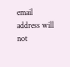email address will not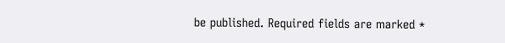be published. Required fields are marked *